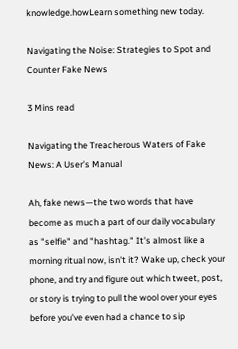knowledge.howLearn something new today.

Navigating the Noise: Strategies to Spot and Counter Fake News

3 Mins read

Navigating the Treacherous Waters of Fake News: A User’s Manual

Ah, fake news—the two words that have become as much a part of our daily vocabulary as "selfie" and "hashtag." It’s almost like a morning ritual now, isn't it? Wake up, check your phone, and try and figure out which tweet, post, or story is trying to pull the wool over your eyes before you’ve even had a chance to sip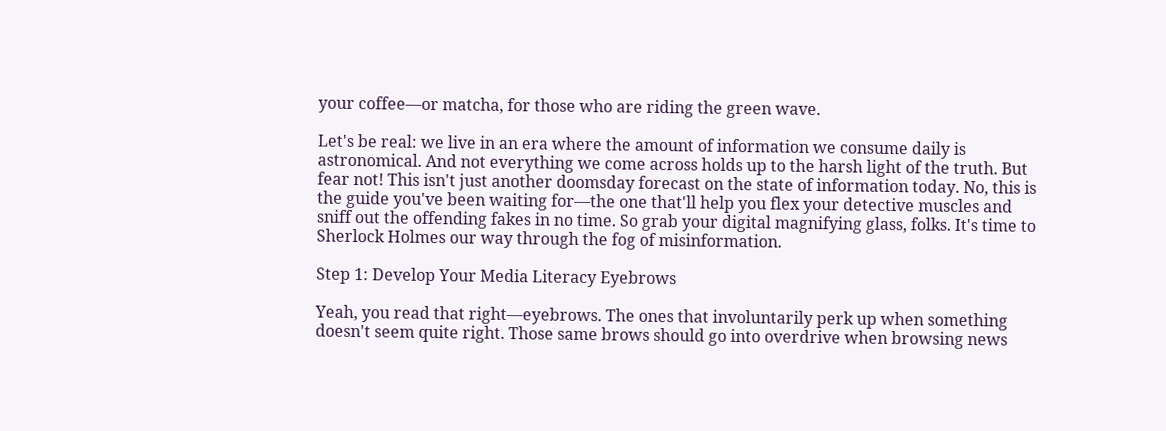your coffee—or matcha, for those who are riding the green wave.

Let's be real: we live in an era where the amount of information we consume daily is astronomical. And not everything we come across holds up to the harsh light of the truth. But fear not! This isn't just another doomsday forecast on the state of information today. No, this is the guide you've been waiting for—the one that'll help you flex your detective muscles and sniff out the offending fakes in no time. So grab your digital magnifying glass, folks. It's time to Sherlock Holmes our way through the fog of misinformation.

Step 1: Develop Your Media Literacy Eyebrows

Yeah, you read that right—eyebrows. The ones that involuntarily perk up when something doesn't seem quite right. Those same brows should go into overdrive when browsing news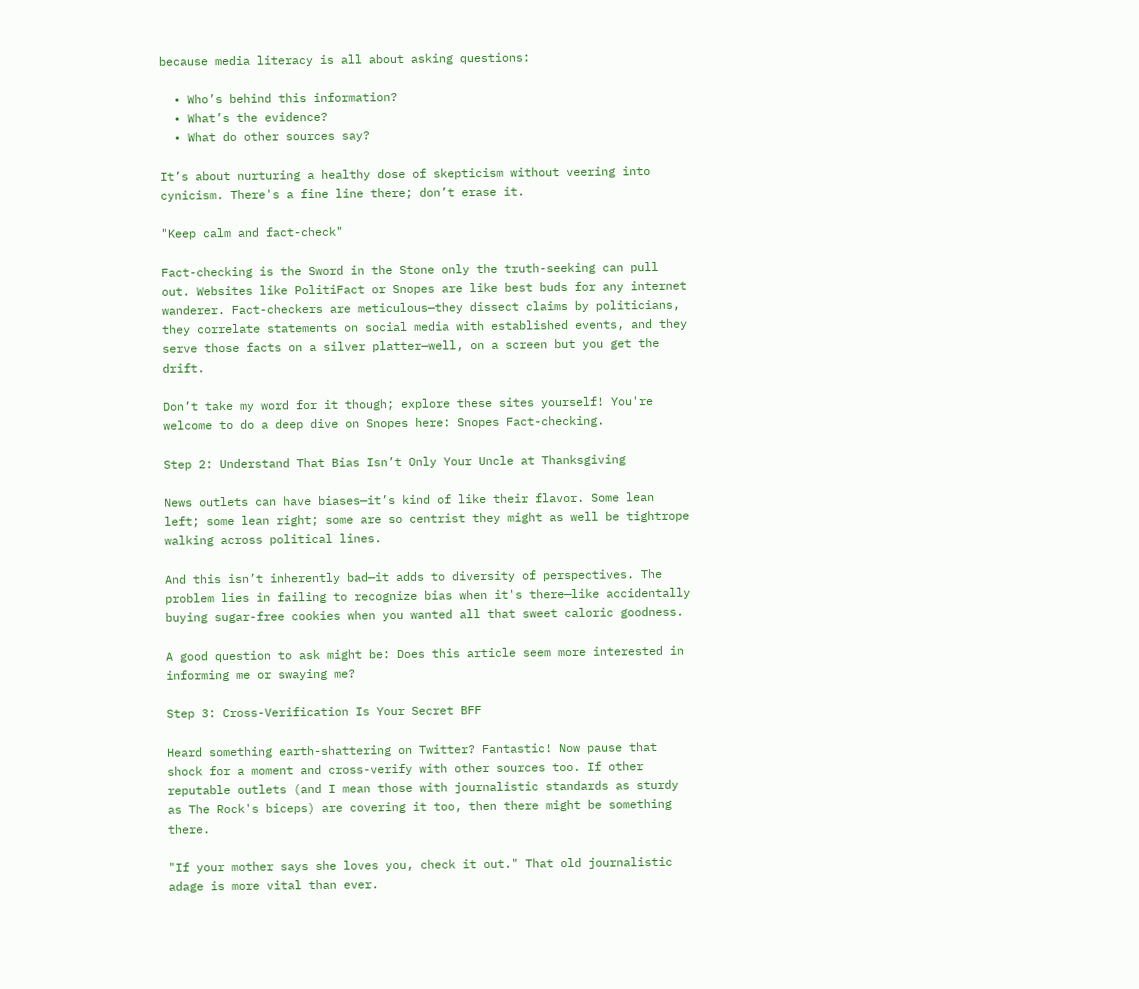because media literacy is all about asking questions:

  • Who’s behind this information?
  • What’s the evidence?
  • What do other sources say?

It’s about nurturing a healthy dose of skepticism without veering into cynicism. There's a fine line there; don’t erase it.

"Keep calm and fact-check"

Fact-checking is the Sword in the Stone only the truth-seeking can pull out. Websites like PolitiFact or Snopes are like best buds for any internet wanderer. Fact-checkers are meticulous—they dissect claims by politicians, they correlate statements on social media with established events, and they serve those facts on a silver platter—well, on a screen but you get the drift.

Don’t take my word for it though; explore these sites yourself! You're welcome to do a deep dive on Snopes here: Snopes Fact-checking.

Step 2: Understand That Bias Isn’t Only Your Uncle at Thanksgiving

News outlets can have biases—it’s kind of like their flavor. Some lean left; some lean right; some are so centrist they might as well be tightrope walking across political lines.

And this isn’t inherently bad—it adds to diversity of perspectives. The problem lies in failing to recognize bias when it's there—like accidentally buying sugar-free cookies when you wanted all that sweet caloric goodness.

A good question to ask might be: Does this article seem more interested in informing me or swaying me?

Step 3: Cross-Verification Is Your Secret BFF

Heard something earth-shattering on Twitter? Fantastic! Now pause that shock for a moment and cross-verify with other sources too. If other reputable outlets (and I mean those with journalistic standards as sturdy as The Rock's biceps) are covering it too, then there might be something there.

"If your mother says she loves you, check it out." That old journalistic adage is more vital than ever.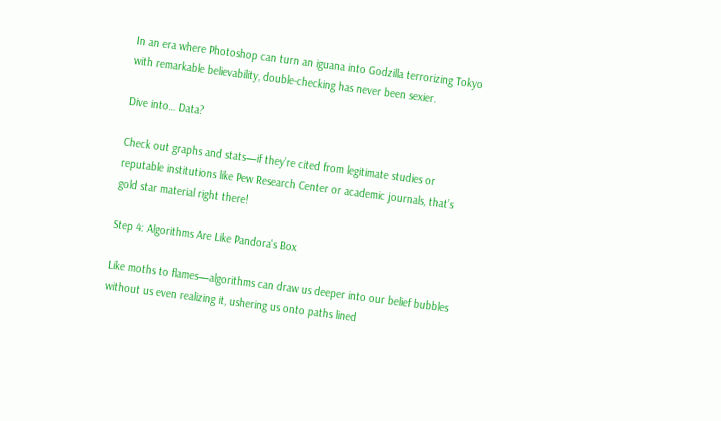In an era where Photoshop can turn an iguana into Godzilla terrorizing Tokyo with remarkable believability, double-checking has never been sexier.

Dive into… Data?

Check out graphs and stats—if they’re cited from legitimate studies or reputable institutions like Pew Research Center or academic journals, that’s gold star material right there!

Step 4: Algorithms Are Like Pandora's Box

Like moths to flames—algorithms can draw us deeper into our belief bubbles without us even realizing it, ushering us onto paths lined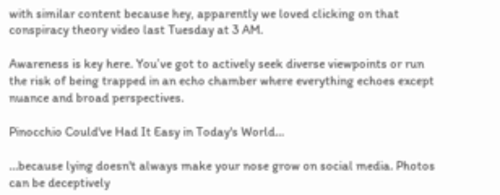with similar content because hey, apparently we loved clicking on that conspiracy theory video last Tuesday at 3 AM.

Awareness is key here. You’ve got to actively seek diverse viewpoints or run the risk of being trapped in an echo chamber where everything echoes except nuance and broad perspectives.

Pinocchio Could've Had It Easy in Today's World…

…because lying doesn't always make your nose grow on social media. Photos can be deceptively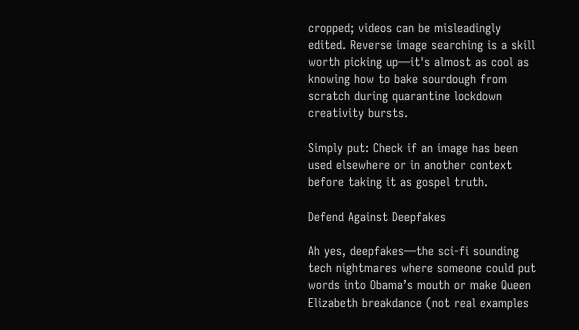cropped; videos can be misleadingly edited. Reverse image searching is a skill worth picking up—it's almost as cool as knowing how to bake sourdough from scratch during quarantine lockdown creativity bursts.

Simply put: Check if an image has been used elsewhere or in another context before taking it as gospel truth.

Defend Against Deepfakes

Ah yes, deepfakes—the sci-fi sounding tech nightmares where someone could put words into Obama’s mouth or make Queen Elizabeth breakdance (not real examples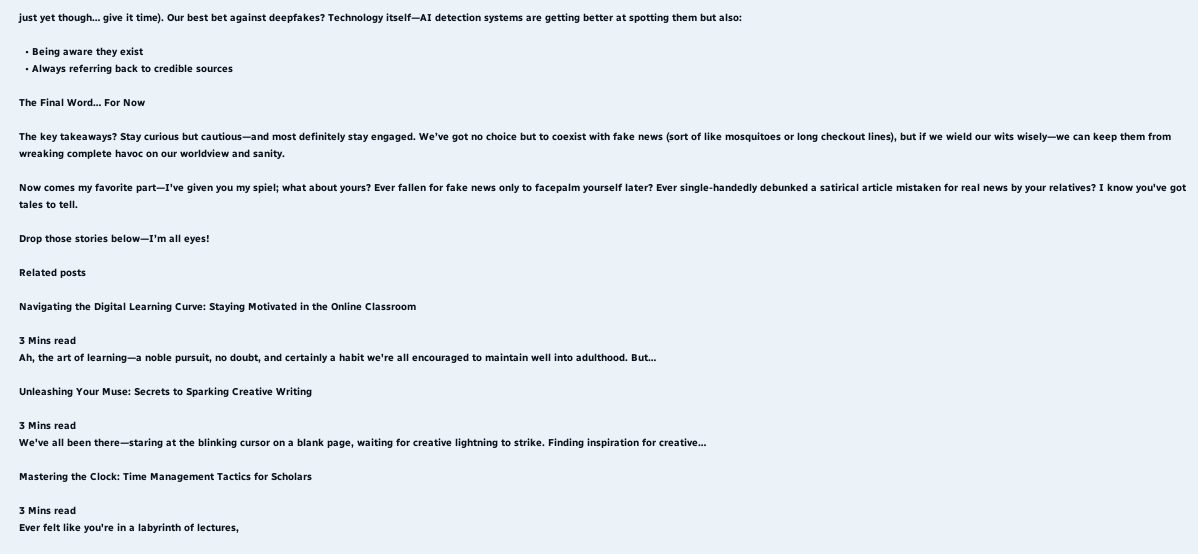just yet though… give it time). Our best bet against deepfakes? Technology itself—AI detection systems are getting better at spotting them but also:

  • Being aware they exist
  • Always referring back to credible sources

The Final Word… For Now

The key takeaways? Stay curious but cautious—and most definitely stay engaged. We’ve got no choice but to coexist with fake news (sort of like mosquitoes or long checkout lines), but if we wield our wits wisely—we can keep them from wreaking complete havoc on our worldview and sanity.

Now comes my favorite part—I've given you my spiel; what about yours? Ever fallen for fake news only to facepalm yourself later? Ever single-handedly debunked a satirical article mistaken for real news by your relatives? I know you've got tales to tell.

Drop those stories below—I’m all eyes!

Related posts

Navigating the Digital Learning Curve: Staying Motivated in the Online Classroom

3 Mins read
Ah, the art of learning—a noble pursuit, no doubt, and certainly a habit we're all encouraged to maintain well into adulthood. But…

Unleashing Your Muse: Secrets to Sparking Creative Writing

3 Mins read
We've all been there—staring at the blinking cursor on a blank page, waiting for creative lightning to strike. Finding inspiration for creative…

Mastering the Clock: Time Management Tactics for Scholars

3 Mins read
Ever felt like you're in a labyrinth of lectures,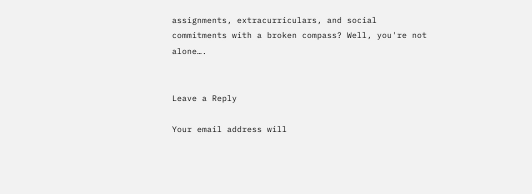assignments, extracurriculars, and social commitments with a broken compass? Well, you're not alone….


Leave a Reply

Your email address will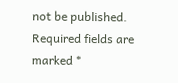not be published. Required fields are marked *